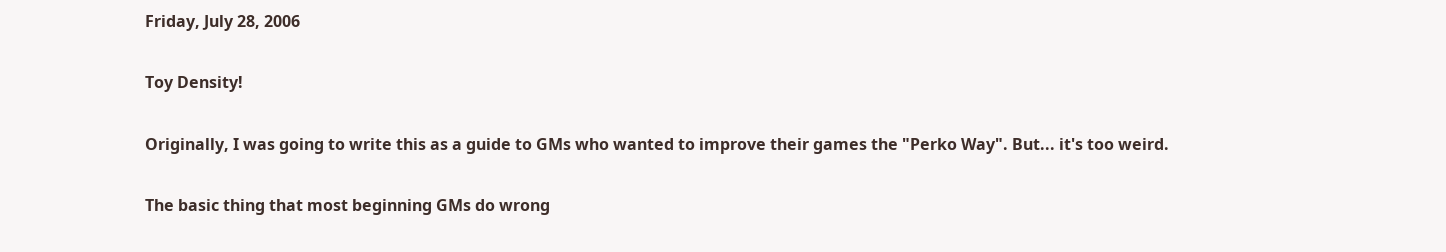Friday, July 28, 2006

Toy Density!

Originally, I was going to write this as a guide to GMs who wanted to improve their games the "Perko Way". But... it's too weird.

The basic thing that most beginning GMs do wrong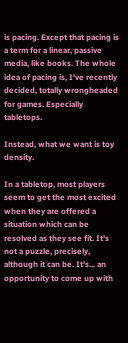is pacing. Except that pacing is a term for a linear, passive media, like books. The whole idea of pacing is, I've recently decided, totally wrongheaded for games. Especially tabletops.

Instead, what we want is toy density.

In a tabletop, most players seem to get the most excited when they are offered a situation which can be resolved as they see fit. It's not a puzzle, precisely, although it can be. It's... an opportunity to come up with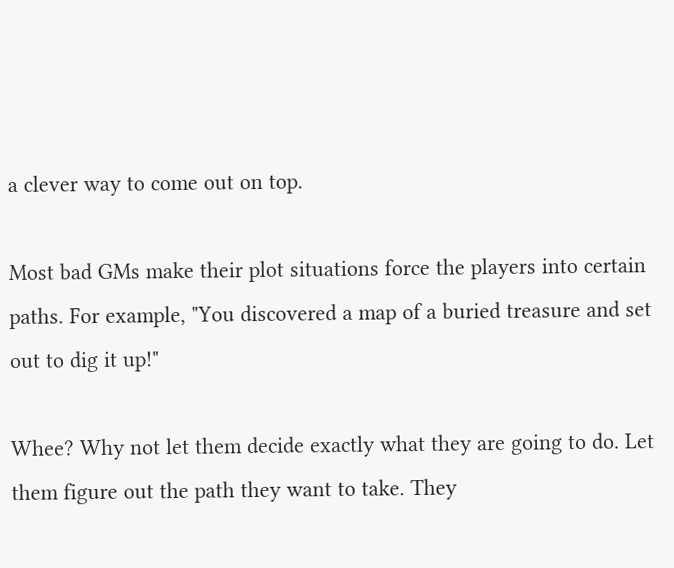a clever way to come out on top.

Most bad GMs make their plot situations force the players into certain paths. For example, "You discovered a map of a buried treasure and set out to dig it up!"

Whee? Why not let them decide exactly what they are going to do. Let them figure out the path they want to take. They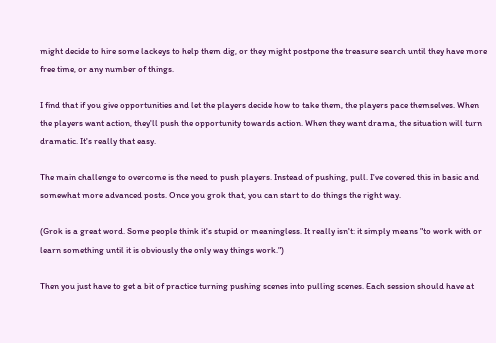might decide to hire some lackeys to help them dig, or they might postpone the treasure search until they have more free time, or any number of things.

I find that if you give opportunities and let the players decide how to take them, the players pace themselves. When the players want action, they'll push the opportunity towards action. When they want drama, the situation will turn dramatic. It's really that easy.

The main challenge to overcome is the need to push players. Instead of pushing, pull. I've covered this in basic and somewhat more advanced posts. Once you grok that, you can start to do things the right way.

(Grok is a great word. Some people think it's stupid or meaningless. It really isn't: it simply means "to work with or learn something until it is obviously the only way things work.")

Then you just have to get a bit of practice turning pushing scenes into pulling scenes. Each session should have at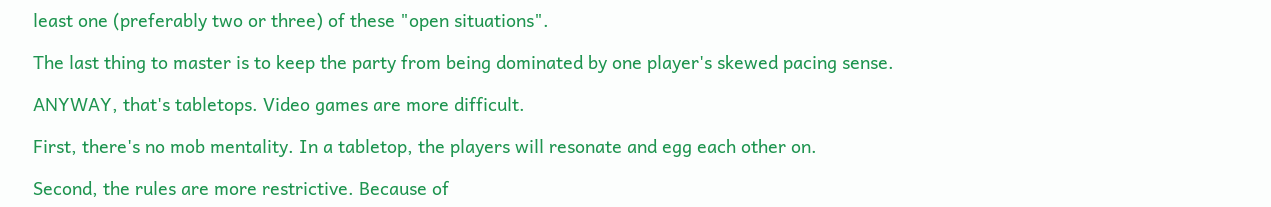least one (preferably two or three) of these "open situations".

The last thing to master is to keep the party from being dominated by one player's skewed pacing sense.

ANYWAY, that's tabletops. Video games are more difficult.

First, there's no mob mentality. In a tabletop, the players will resonate and egg each other on.

Second, the rules are more restrictive. Because of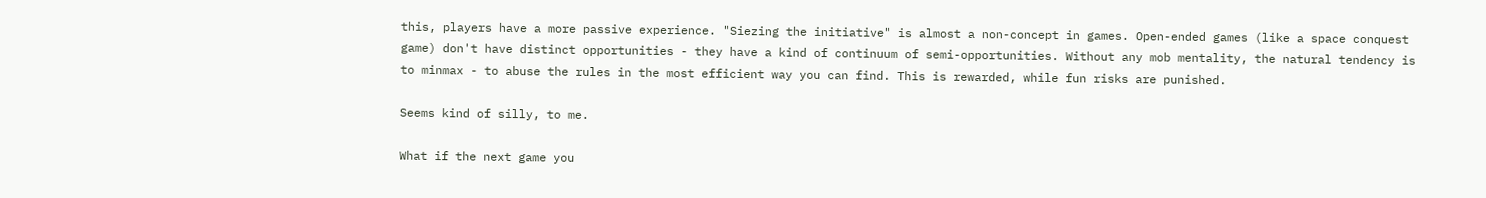this, players have a more passive experience. "Siezing the initiative" is almost a non-concept in games. Open-ended games (like a space conquest game) don't have distinct opportunities - they have a kind of continuum of semi-opportunities. Without any mob mentality, the natural tendency is to minmax - to abuse the rules in the most efficient way you can find. This is rewarded, while fun risks are punished.

Seems kind of silly, to me.

What if the next game you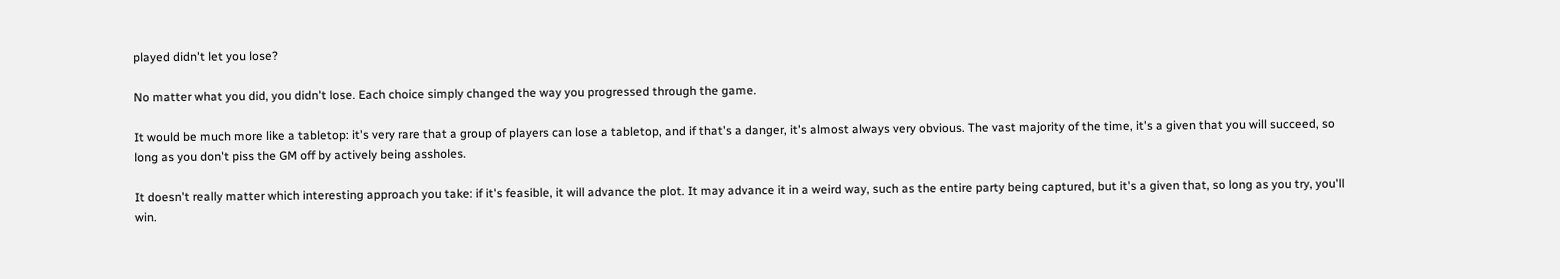played didn't let you lose?

No matter what you did, you didn't lose. Each choice simply changed the way you progressed through the game.

It would be much more like a tabletop: it's very rare that a group of players can lose a tabletop, and if that's a danger, it's almost always very obvious. The vast majority of the time, it's a given that you will succeed, so long as you don't piss the GM off by actively being assholes.

It doesn't really matter which interesting approach you take: if it's feasible, it will advance the plot. It may advance it in a weird way, such as the entire party being captured, but it's a given that, so long as you try, you'll win.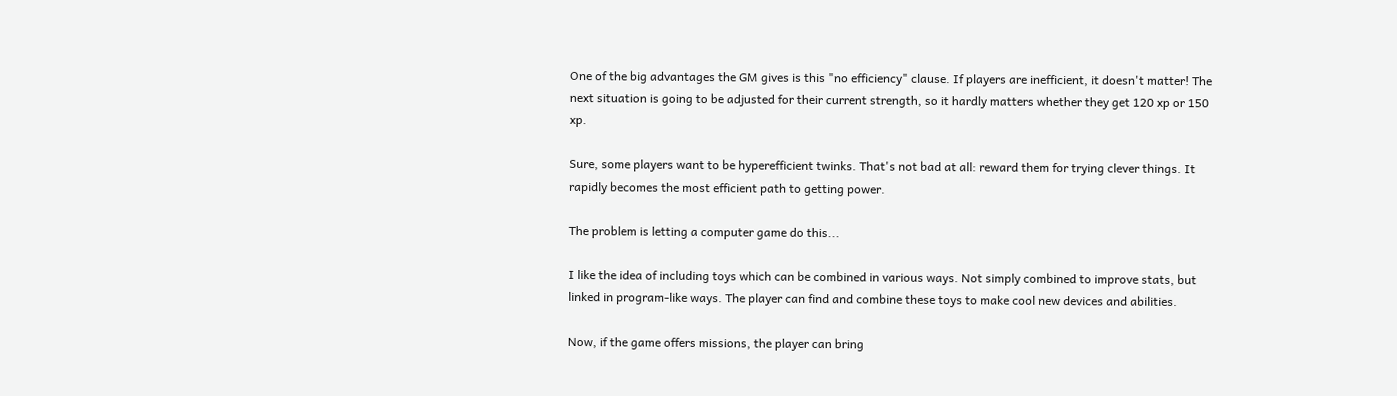One of the big advantages the GM gives is this "no efficiency" clause. If players are inefficient, it doesn't matter! The next situation is going to be adjusted for their current strength, so it hardly matters whether they get 120 xp or 150 xp.

Sure, some players want to be hyperefficient twinks. That's not bad at all: reward them for trying clever things. It rapidly becomes the most efficient path to getting power.

The problem is letting a computer game do this...

I like the idea of including toys which can be combined in various ways. Not simply combined to improve stats, but linked in program-like ways. The player can find and combine these toys to make cool new devices and abilities.

Now, if the game offers missions, the player can bring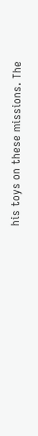his toys on these missions. The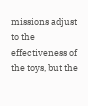missions adjust to the effectiveness of the toys, but the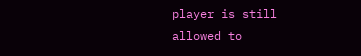player is still allowed to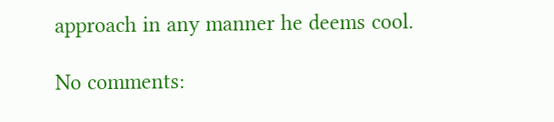approach in any manner he deems cool.

No comments: